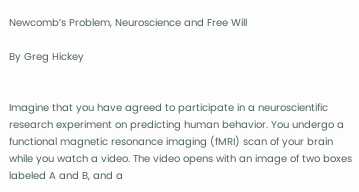Newcomb’s Problem, Neuroscience and Free Will

By Greg Hickey


Imagine that you have agreed to participate in a neuroscientific research experiment on predicting human behavior. You undergo a functional magnetic resonance imaging (fMRI) scan of your brain while you watch a video. The video opens with an image of two boxes labeled A and B, and a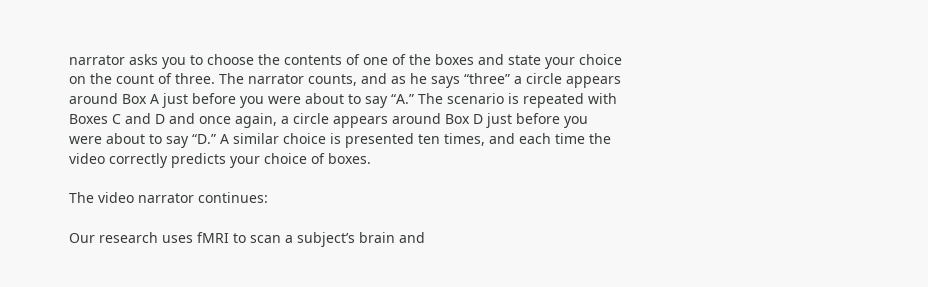narrator asks you to choose the contents of one of the boxes and state your choice on the count of three. The narrator counts, and as he says “three” a circle appears around Box A just before you were about to say “A.” The scenario is repeated with Boxes C and D and once again, a circle appears around Box D just before you were about to say “D.” A similar choice is presented ten times, and each time the video correctly predicts your choice of boxes.

The video narrator continues:

Our research uses fMRI to scan a subject’s brain and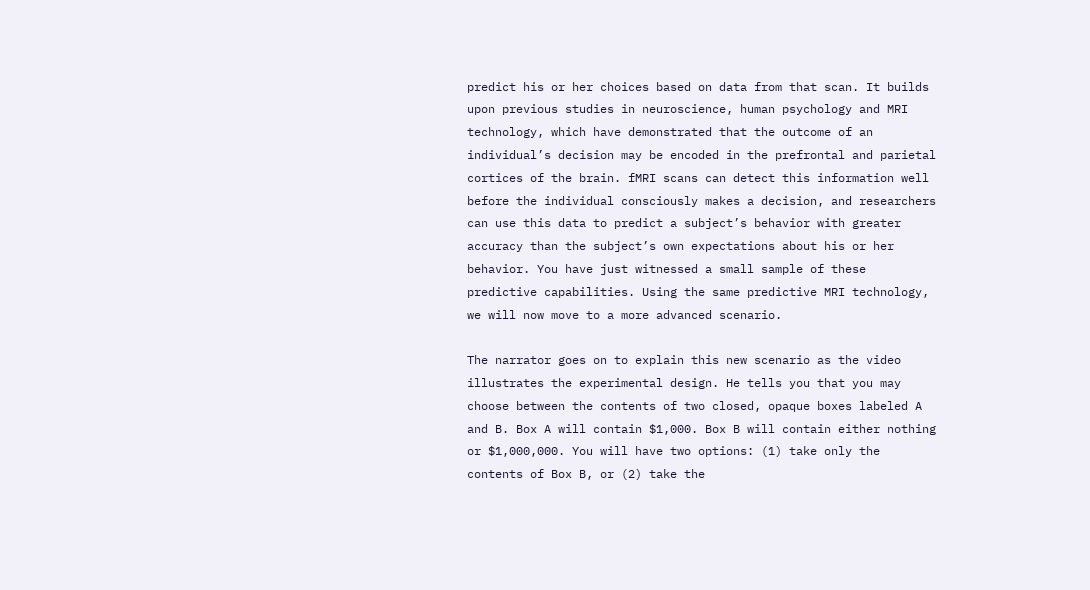predict his or her choices based on data from that scan. It builds upon previous studies in neuroscience, human psychology and MRI technology, which have demonstrated that the outcome of an individual’s decision may be encoded in the prefrontal and parietal cortices of the brain. fMRI scans can detect this information well before the individual consciously makes a decision, and researchers can use this data to predict a subject’s behavior with greater accuracy than the subject’s own expectations about his or her behavior. You have just witnessed a small sample of these predictive capabilities. Using the same predictive MRI technology, we will now move to a more advanced scenario.

The narrator goes on to explain this new scenario as the video illustrates the experimental design. He tells you that you may choose between the contents of two closed, opaque boxes labeled A and B. Box A will contain $1,000. Box B will contain either nothing or $1,000,000. You will have two options: (1) take only the contents of Box B, or (2) take the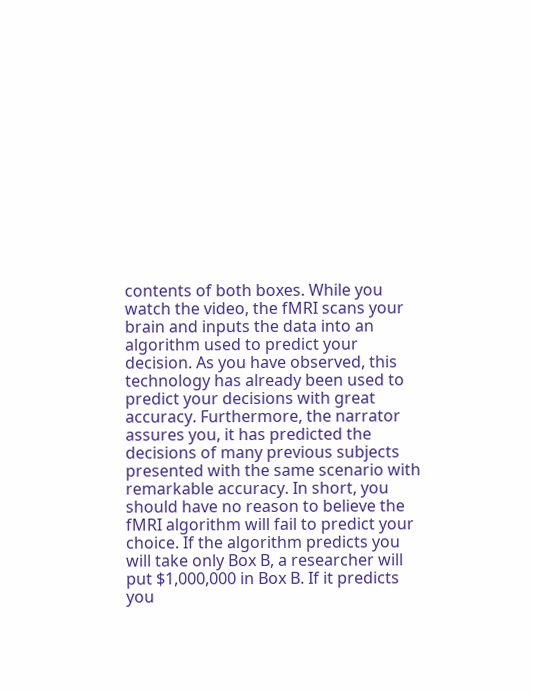contents of both boxes. While you watch the video, the fMRI scans your brain and inputs the data into an algorithm used to predict your decision. As you have observed, this technology has already been used to predict your decisions with great accuracy. Furthermore, the narrator assures you, it has predicted the decisions of many previous subjects presented with the same scenario with remarkable accuracy. In short, you should have no reason to believe the fMRI algorithm will fail to predict your choice. If the algorithm predicts you will take only Box B, a researcher will put $1,000,000 in Box B. If it predicts you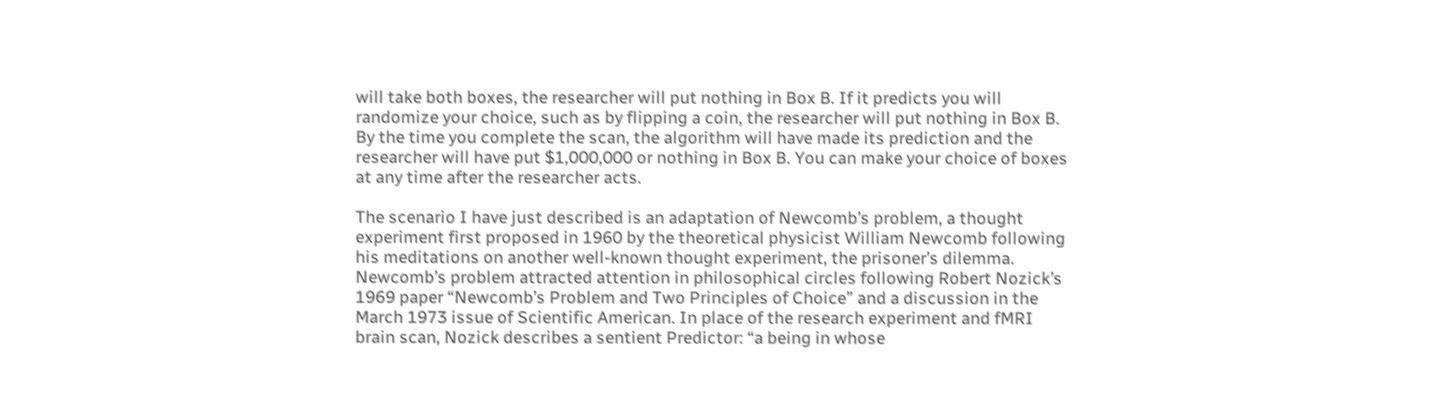will take both boxes, the researcher will put nothing in Box B. If it predicts you will randomize your choice, such as by flipping a coin, the researcher will put nothing in Box B. By the time you complete the scan, the algorithm will have made its prediction and the researcher will have put $1,000,000 or nothing in Box B. You can make your choice of boxes at any time after the researcher acts.

The scenario I have just described is an adaptation of Newcomb’s problem, a thought experiment first proposed in 1960 by the theoretical physicist William Newcomb following his meditations on another well-known thought experiment, the prisoner’s dilemma. Newcomb’s problem attracted attention in philosophical circles following Robert Nozick’s 1969 paper “Newcomb’s Problem and Two Principles of Choice” and a discussion in the March 1973 issue of Scientific American. In place of the research experiment and fMRI brain scan, Nozick describes a sentient Predictor: “a being in whose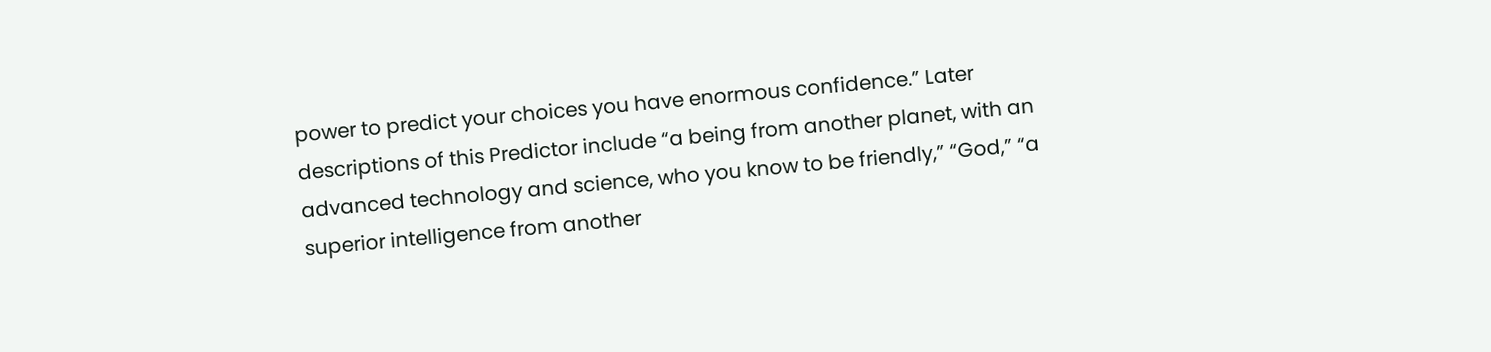power to predict your choices you have enormous confidence.” Later descriptions of this Predictor include “a being from another planet, with an advanced technology and science, who you know to be friendly,” “God,” “a superior intelligence from another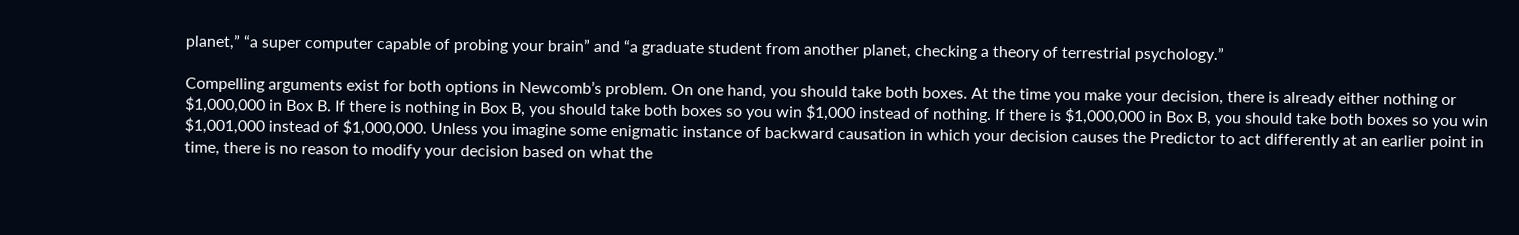planet,” “a super computer capable of probing your brain” and “a graduate student from another planet, checking a theory of terrestrial psychology.”

Compelling arguments exist for both options in Newcomb’s problem. On one hand, you should take both boxes. At the time you make your decision, there is already either nothing or $1,000,000 in Box B. If there is nothing in Box B, you should take both boxes so you win $1,000 instead of nothing. If there is $1,000,000 in Box B, you should take both boxes so you win $1,001,000 instead of $1,000,000. Unless you imagine some enigmatic instance of backward causation in which your decision causes the Predictor to act differently at an earlier point in time, there is no reason to modify your decision based on what the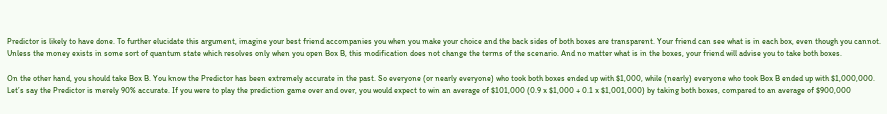Predictor is likely to have done. To further elucidate this argument, imagine your best friend accompanies you when you make your choice and the back sides of both boxes are transparent. Your friend can see what is in each box, even though you cannot. Unless the money exists in some sort of quantum state which resolves only when you open Box B, this modification does not change the terms of the scenario. And no matter what is in the boxes, your friend will advise you to take both boxes.

On the other hand, you should take Box B. You know the Predictor has been extremely accurate in the past. So everyone (or nearly everyone) who took both boxes ended up with $1,000, while (nearly) everyone who took Box B ended up with $1,000,000. Let’s say the Predictor is merely 90% accurate. If you were to play the prediction game over and over, you would expect to win an average of $101,000 (0.9 x $1,000 + 0.1 x $1,001,000) by taking both boxes, compared to an average of $900,000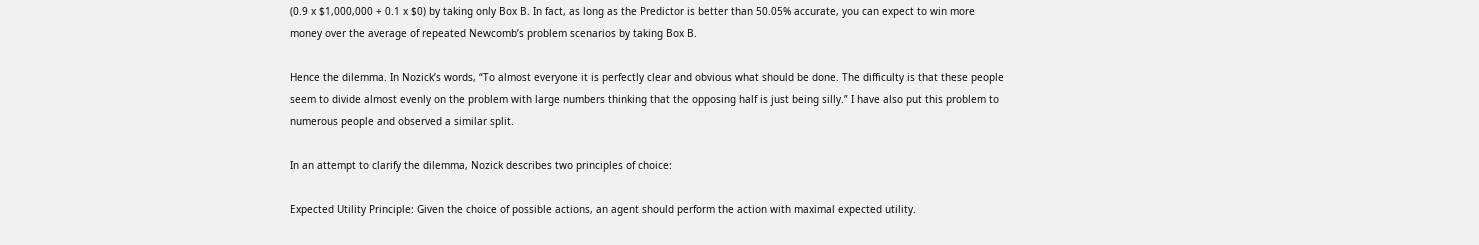(0.9 x $1,000,000 + 0.1 x $0) by taking only Box B. In fact, as long as the Predictor is better than 50.05% accurate, you can expect to win more money over the average of repeated Newcomb’s problem scenarios by taking Box B.

Hence the dilemma. In Nozick’s words, “To almost everyone it is perfectly clear and obvious what should be done. The difficulty is that these people seem to divide almost evenly on the problem with large numbers thinking that the opposing half is just being silly.” I have also put this problem to numerous people and observed a similar split.

In an attempt to clarify the dilemma, Nozick describes two principles of choice:

Expected Utility Principle: Given the choice of possible actions, an agent should perform the action with maximal expected utility.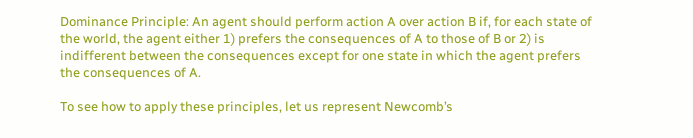Dominance Principle: An agent should perform action A over action B if, for each state of the world, the agent either 1) prefers the consequences of A to those of B or 2) is indifferent between the consequences except for one state in which the agent prefers the consequences of A.

To see how to apply these principles, let us represent Newcomb’s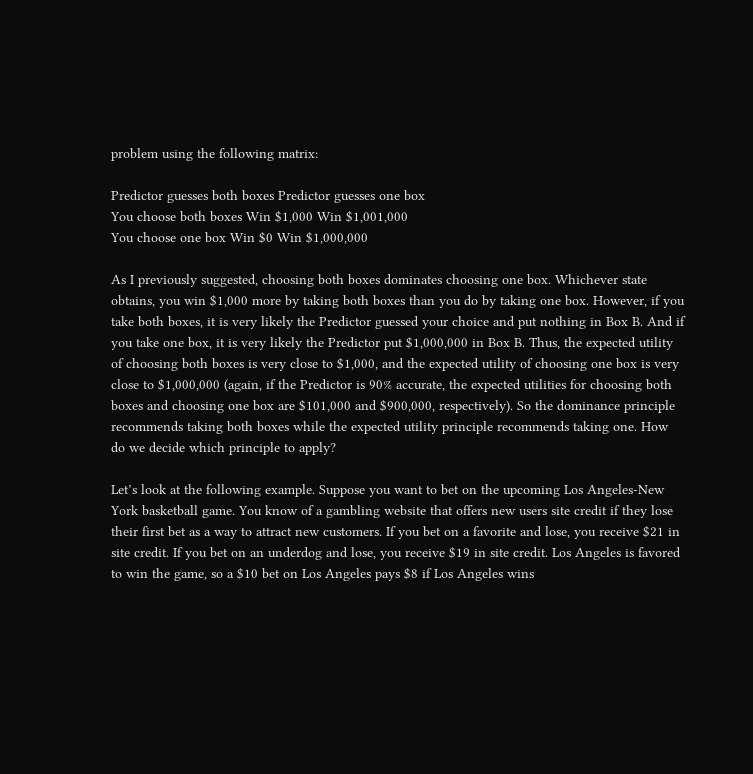problem using the following matrix:

Predictor guesses both boxes Predictor guesses one box
You choose both boxes Win $1,000 Win $1,001,000
You choose one box Win $0 Win $1,000,000

As I previously suggested, choosing both boxes dominates choosing one box. Whichever state obtains, you win $1,000 more by taking both boxes than you do by taking one box. However, if you take both boxes, it is very likely the Predictor guessed your choice and put nothing in Box B. And if you take one box, it is very likely the Predictor put $1,000,000 in Box B. Thus, the expected utility of choosing both boxes is very close to $1,000, and the expected utility of choosing one box is very close to $1,000,000 (again, if the Predictor is 90% accurate, the expected utilities for choosing both boxes and choosing one box are $101,000 and $900,000, respectively). So the dominance principle recommends taking both boxes while the expected utility principle recommends taking one. How do we decide which principle to apply?

Let’s look at the following example. Suppose you want to bet on the upcoming Los Angeles-New York basketball game. You know of a gambling website that offers new users site credit if they lose their first bet as a way to attract new customers. If you bet on a favorite and lose, you receive $21 in site credit. If you bet on an underdog and lose, you receive $19 in site credit. Los Angeles is favored to win the game, so a $10 bet on Los Angeles pays $8 if Los Angeles wins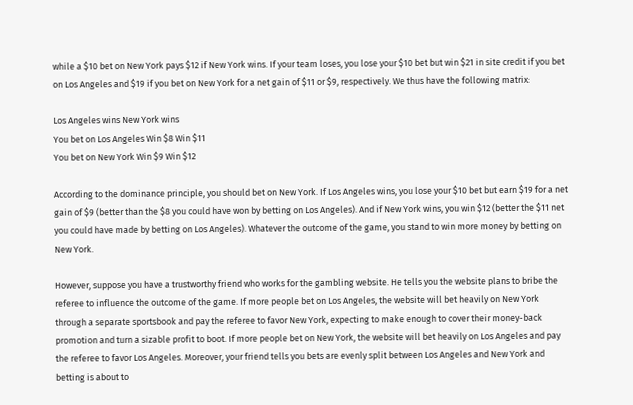while a $10 bet on New York pays $12 if New York wins. If your team loses, you lose your $10 bet but win $21 in site credit if you bet on Los Angeles and $19 if you bet on New York for a net gain of $11 or $9, respectively. We thus have the following matrix:

Los Angeles wins New York wins
You bet on Los Angeles Win $8 Win $11
You bet on New York Win $9 Win $12

According to the dominance principle, you should bet on New York. If Los Angeles wins, you lose your $10 bet but earn $19 for a net gain of $9 (better than the $8 you could have won by betting on Los Angeles). And if New York wins, you win $12 (better the $11 net you could have made by betting on Los Angeles). Whatever the outcome of the game, you stand to win more money by betting on New York.

However, suppose you have a trustworthy friend who works for the gambling website. He tells you the website plans to bribe the referee to influence the outcome of the game. If more people bet on Los Angeles, the website will bet heavily on New York through a separate sportsbook and pay the referee to favor New York, expecting to make enough to cover their money-back promotion and turn a sizable profit to boot. If more people bet on New York, the website will bet heavily on Los Angeles and pay the referee to favor Los Angeles. Moreover, your friend tells you bets are evenly split between Los Angeles and New York and betting is about to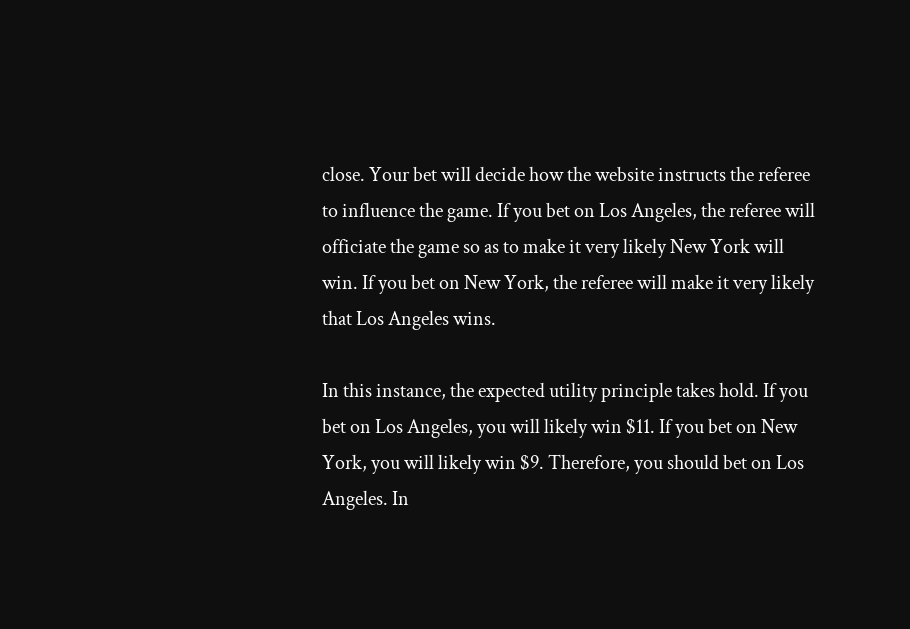close. Your bet will decide how the website instructs the referee to influence the game. If you bet on Los Angeles, the referee will officiate the game so as to make it very likely New York will win. If you bet on New York, the referee will make it very likely that Los Angeles wins.

In this instance, the expected utility principle takes hold. If you bet on Los Angeles, you will likely win $11. If you bet on New York, you will likely win $9. Therefore, you should bet on Los Angeles. In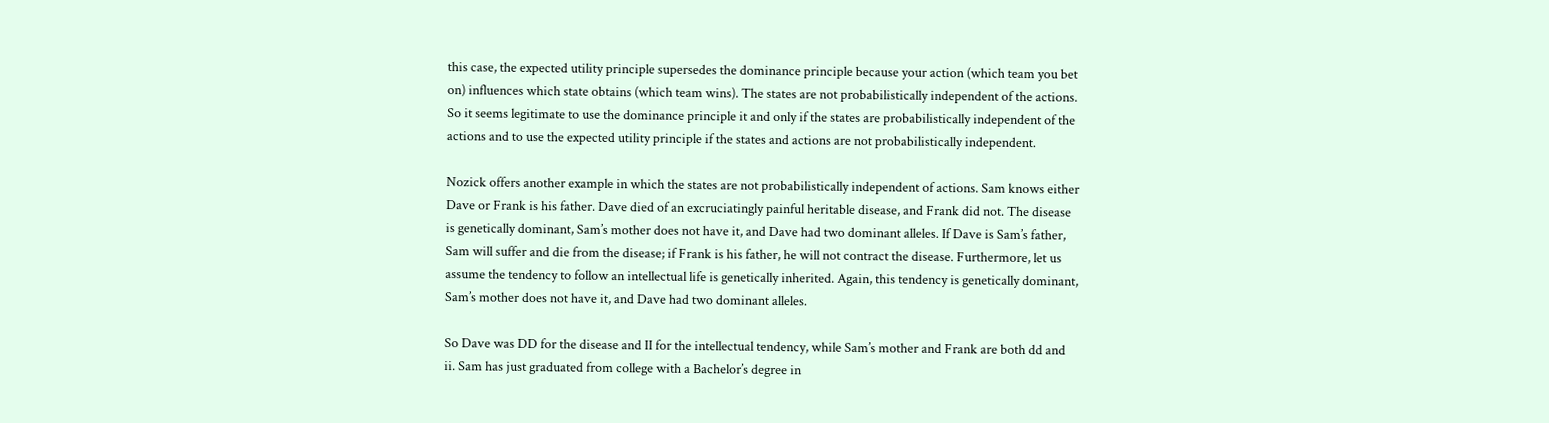this case, the expected utility principle supersedes the dominance principle because your action (which team you bet on) influences which state obtains (which team wins). The states are not probabilistically independent of the actions. So it seems legitimate to use the dominance principle it and only if the states are probabilistically independent of the actions and to use the expected utility principle if the states and actions are not probabilistically independent.

Nozick offers another example in which the states are not probabilistically independent of actions. Sam knows either Dave or Frank is his father. Dave died of an excruciatingly painful heritable disease, and Frank did not. The disease is genetically dominant, Sam’s mother does not have it, and Dave had two dominant alleles. If Dave is Sam’s father, Sam will suffer and die from the disease; if Frank is his father, he will not contract the disease. Furthermore, let us assume the tendency to follow an intellectual life is genetically inherited. Again, this tendency is genetically dominant, Sam’s mother does not have it, and Dave had two dominant alleles.

So Dave was DD for the disease and II for the intellectual tendency, while Sam’s mother and Frank are both dd and ii. Sam has just graduated from college with a Bachelor’s degree in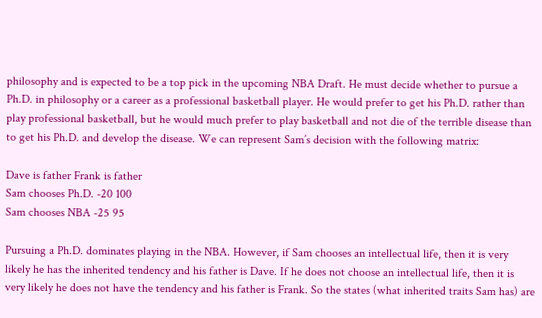philosophy and is expected to be a top pick in the upcoming NBA Draft. He must decide whether to pursue a Ph.D. in philosophy or a career as a professional basketball player. He would prefer to get his Ph.D. rather than play professional basketball, but he would much prefer to play basketball and not die of the terrible disease than to get his Ph.D. and develop the disease. We can represent Sam’s decision with the following matrix:

Dave is father Frank is father
Sam chooses Ph.D. -20 100
Sam chooses NBA -25 95

Pursuing a Ph.D. dominates playing in the NBA. However, if Sam chooses an intellectual life, then it is very likely he has the inherited tendency and his father is Dave. If he does not choose an intellectual life, then it is very likely he does not have the tendency and his father is Frank. So the states (what inherited traits Sam has) are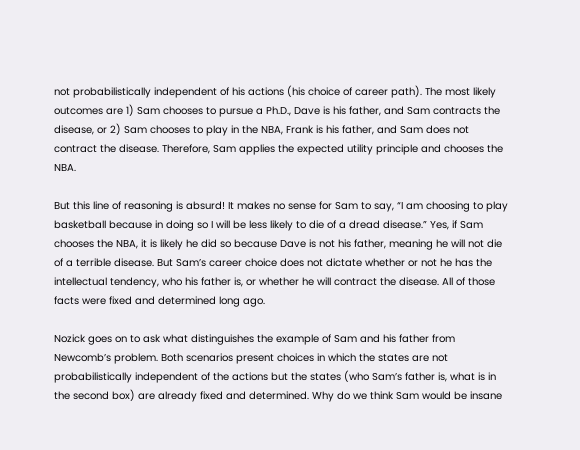not probabilistically independent of his actions (his choice of career path). The most likely outcomes are 1) Sam chooses to pursue a Ph.D., Dave is his father, and Sam contracts the disease, or 2) Sam chooses to play in the NBA, Frank is his father, and Sam does not contract the disease. Therefore, Sam applies the expected utility principle and chooses the NBA.

But this line of reasoning is absurd! It makes no sense for Sam to say, “I am choosing to play basketball because in doing so I will be less likely to die of a dread disease.” Yes, if Sam chooses the NBA, it is likely he did so because Dave is not his father, meaning he will not die of a terrible disease. But Sam’s career choice does not dictate whether or not he has the intellectual tendency, who his father is, or whether he will contract the disease. All of those facts were fixed and determined long ago.

Nozick goes on to ask what distinguishes the example of Sam and his father from Newcomb’s problem. Both scenarios present choices in which the states are not probabilistically independent of the actions but the states (who Sam’s father is, what is in the second box) are already fixed and determined. Why do we think Sam would be insane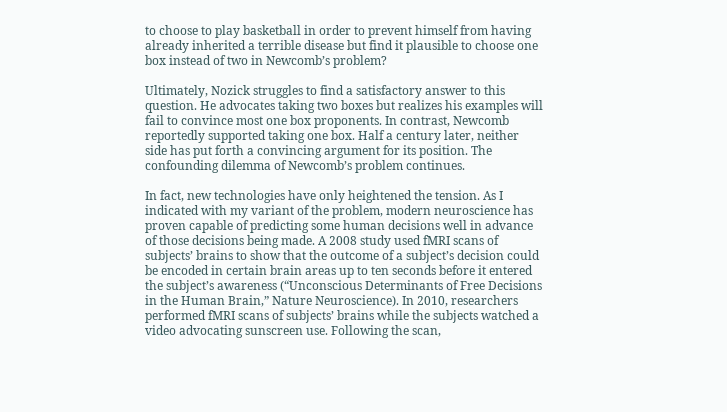to choose to play basketball in order to prevent himself from having already inherited a terrible disease but find it plausible to choose one box instead of two in Newcomb’s problem?

Ultimately, Nozick struggles to find a satisfactory answer to this question. He advocates taking two boxes but realizes his examples will fail to convince most one box proponents. In contrast, Newcomb reportedly supported taking one box. Half a century later, neither side has put forth a convincing argument for its position. The confounding dilemma of Newcomb’s problem continues.

In fact, new technologies have only heightened the tension. As I indicated with my variant of the problem, modern neuroscience has proven capable of predicting some human decisions well in advance of those decisions being made. A 2008 study used fMRI scans of subjects’ brains to show that the outcome of a subject’s decision could be encoded in certain brain areas up to ten seconds before it entered the subject’s awareness (“Unconscious Determinants of Free Decisions in the Human Brain,” Nature Neuroscience). In 2010, researchers performed fMRI scans of subjects’ brains while the subjects watched a video advocating sunscreen use. Following the scan,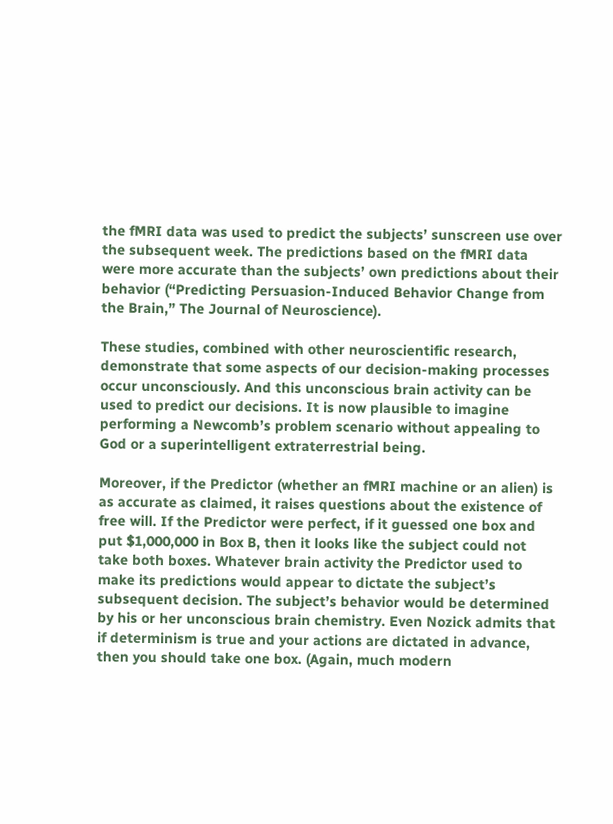the fMRI data was used to predict the subjects’ sunscreen use over the subsequent week. The predictions based on the fMRI data were more accurate than the subjects’ own predictions about their behavior (“Predicting Persuasion-Induced Behavior Change from the Brain,” The Journal of Neuroscience).

These studies, combined with other neuroscientific research, demonstrate that some aspects of our decision-making processes occur unconsciously. And this unconscious brain activity can be used to predict our decisions. It is now plausible to imagine performing a Newcomb’s problem scenario without appealing to God or a superintelligent extraterrestrial being.

Moreover, if the Predictor (whether an fMRI machine or an alien) is as accurate as claimed, it raises questions about the existence of free will. If the Predictor were perfect, if it guessed one box and put $1,000,000 in Box B, then it looks like the subject could not take both boxes. Whatever brain activity the Predictor used to make its predictions would appear to dictate the subject’s subsequent decision. The subject’s behavior would be determined by his or her unconscious brain chemistry. Even Nozick admits that if determinism is true and your actions are dictated in advance, then you should take one box. (Again, much modern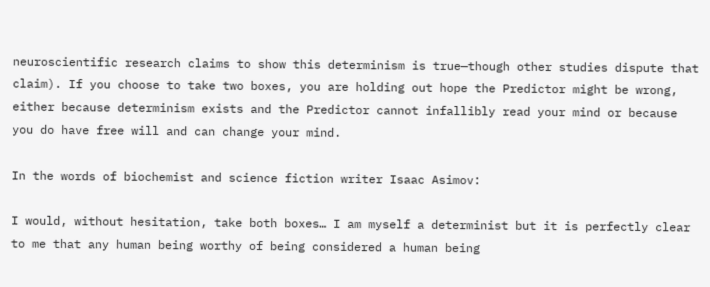neuroscientific research claims to show this determinism is true—though other studies dispute that claim). If you choose to take two boxes, you are holding out hope the Predictor might be wrong, either because determinism exists and the Predictor cannot infallibly read your mind or because you do have free will and can change your mind.

In the words of biochemist and science fiction writer Isaac Asimov:

I would, without hesitation, take both boxes… I am myself a determinist but it is perfectly clear to me that any human being worthy of being considered a human being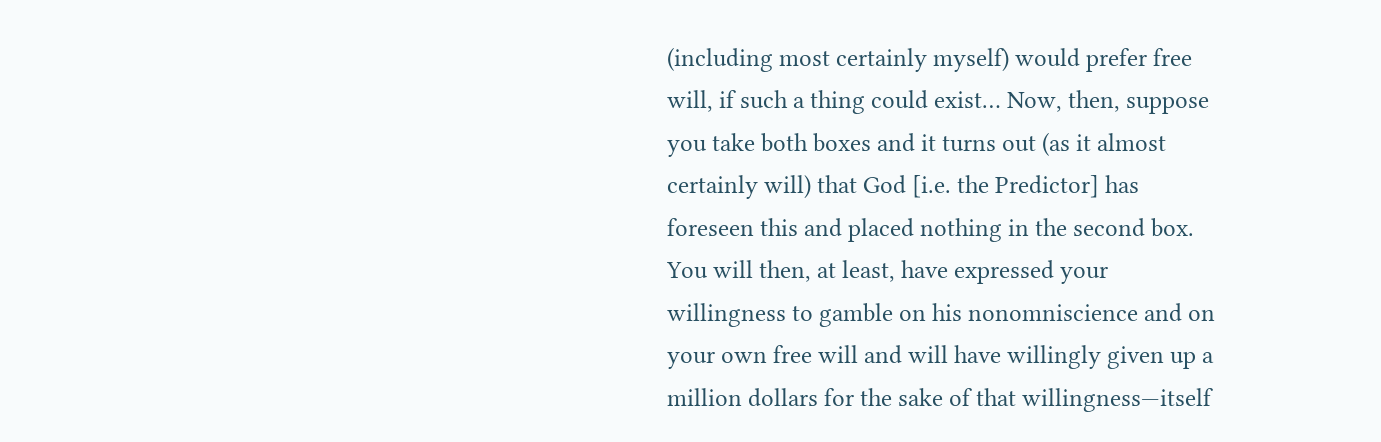(including most certainly myself) would prefer free will, if such a thing could exist… Now, then, suppose you take both boxes and it turns out (as it almost certainly will) that God [i.e. the Predictor] has foreseen this and placed nothing in the second box. You will then, at least, have expressed your willingness to gamble on his nonomniscience and on your own free will and will have willingly given up a million dollars for the sake of that willingness—itself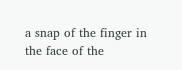a snap of the finger in the face of the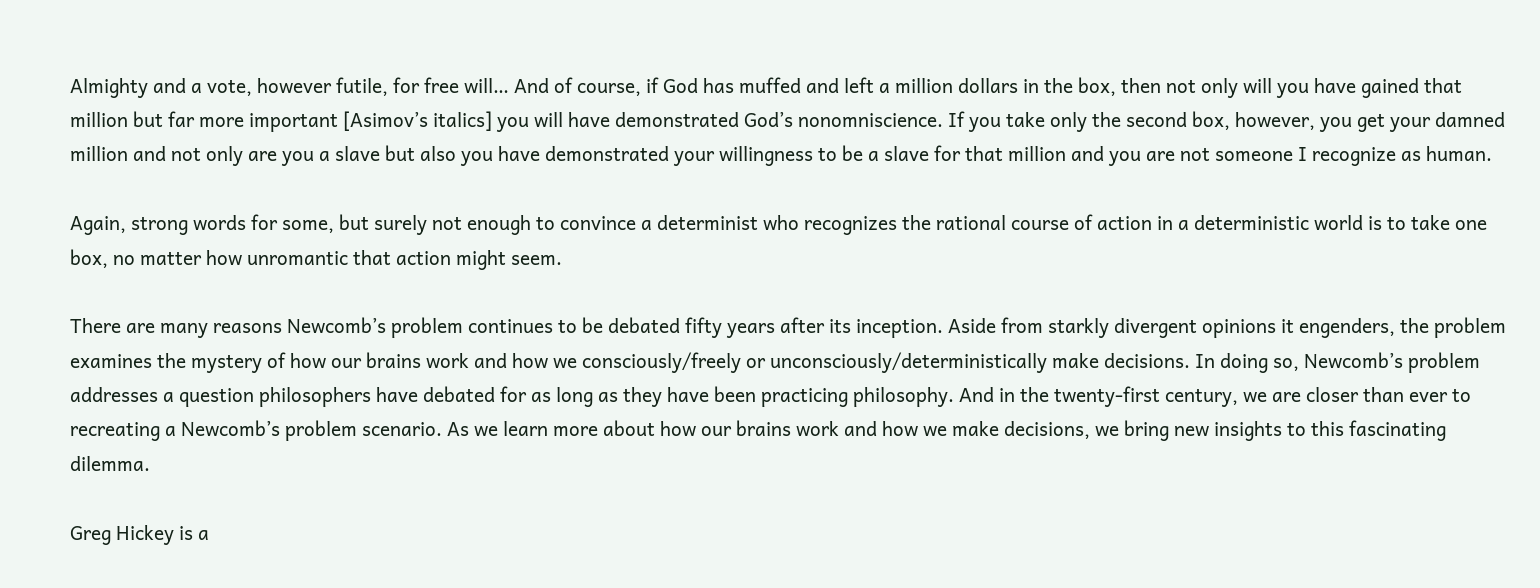Almighty and a vote, however futile, for free will… And of course, if God has muffed and left a million dollars in the box, then not only will you have gained that million but far more important [Asimov’s italics] you will have demonstrated God’s nonomniscience. If you take only the second box, however, you get your damned million and not only are you a slave but also you have demonstrated your willingness to be a slave for that million and you are not someone I recognize as human.

Again, strong words for some, but surely not enough to convince a determinist who recognizes the rational course of action in a deterministic world is to take one box, no matter how unromantic that action might seem.

There are many reasons Newcomb’s problem continues to be debated fifty years after its inception. Aside from starkly divergent opinions it engenders, the problem examines the mystery of how our brains work and how we consciously/freely or unconsciously/deterministically make decisions. In doing so, Newcomb’s problem addresses a question philosophers have debated for as long as they have been practicing philosophy. And in the twenty-first century, we are closer than ever to recreating a Newcomb’s problem scenario. As we learn more about how our brains work and how we make decisions, we bring new insights to this fascinating dilemma.

Greg Hickey is a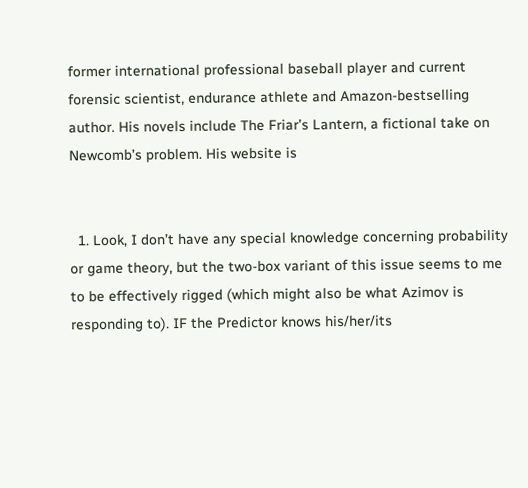former international professional baseball player and current forensic scientist, endurance athlete and Amazon-bestselling author. His novels include The Friar’s Lantern, a fictional take on Newcomb’s problem. His website is


  1. Look, I don’t have any special knowledge concerning probability or game theory, but the two-box variant of this issue seems to me to be effectively rigged (which might also be what Azimov is responding to). IF the Predictor knows his/her/its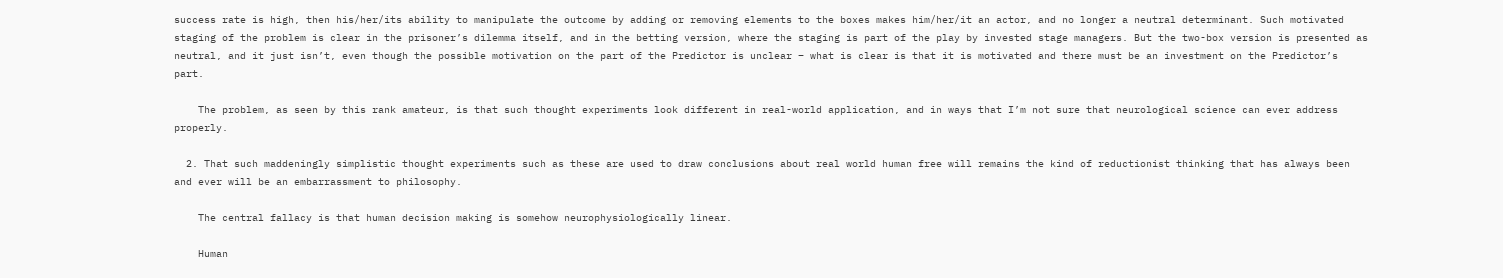success rate is high, then his/her/its ability to manipulate the outcome by adding or removing elements to the boxes makes him/her/it an actor, and no longer a neutral determinant. Such motivated staging of the problem is clear in the prisoner’s dilemma itself, and in the betting version, where the staging is part of the play by invested stage managers. But the two-box version is presented as neutral, and it just isn’t, even though the possible motivation on the part of the Predictor is unclear – what is clear is that it is motivated and there must be an investment on the Predictor’s part.

    The problem, as seen by this rank amateur, is that such thought experiments look different in real-world application, and in ways that I’m not sure that neurological science can ever address properly.

  2. That such maddeningly simplistic thought experiments such as these are used to draw conclusions about real world human free will remains the kind of reductionist thinking that has always been and ever will be an embarrassment to philosophy.

    The central fallacy is that human decision making is somehow neurophysiologically linear.

    Human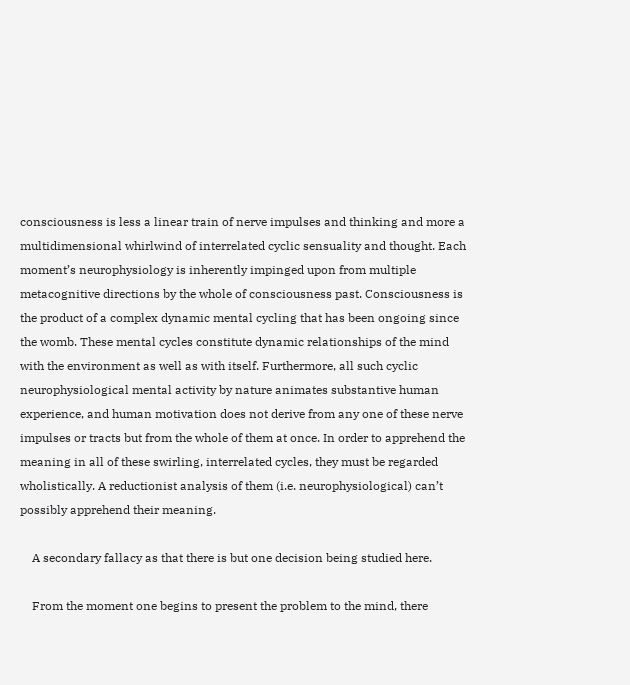consciousness is less a linear train of nerve impulses and thinking and more a multidimensional whirlwind of interrelated cyclic sensuality and thought. Each moment’s neurophysiology is inherently impinged upon from multiple metacognitive directions by the whole of consciousness past. Consciousness is the product of a complex dynamic mental cycling that has been ongoing since the womb. These mental cycles constitute dynamic relationships of the mind with the environment as well as with itself. Furthermore, all such cyclic neurophysiological mental activity by nature animates substantive human experience, and human motivation does not derive from any one of these nerve impulses or tracts but from the whole of them at once. In order to apprehend the meaning in all of these swirling, interrelated cycles, they must be regarded wholistically. A reductionist analysis of them (i.e. neurophysiological) can’t possibly apprehend their meaning.

    A secondary fallacy as that there is but one decision being studied here.

    From the moment one begins to present the problem to the mind, there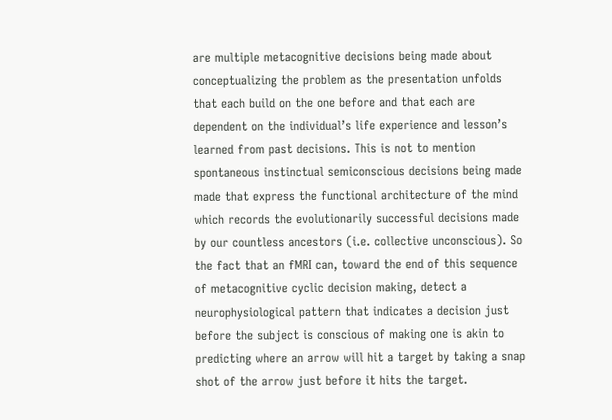are multiple metacognitive decisions being made about conceptualizing the problem as the presentation unfolds that each build on the one before and that each are dependent on the individual’s life experience and lesson’s learned from past decisions. This is not to mention spontaneous instinctual semiconscious decisions being made made that express the functional architecture of the mind which records the evolutionarily successful decisions made by our countless ancestors (i.e. collective unconscious). So the fact that an fMRI can, toward the end of this sequence of metacognitive cyclic decision making, detect a neurophysiological pattern that indicates a decision just before the subject is conscious of making one is akin to predicting where an arrow will hit a target by taking a snap shot of the arrow just before it hits the target.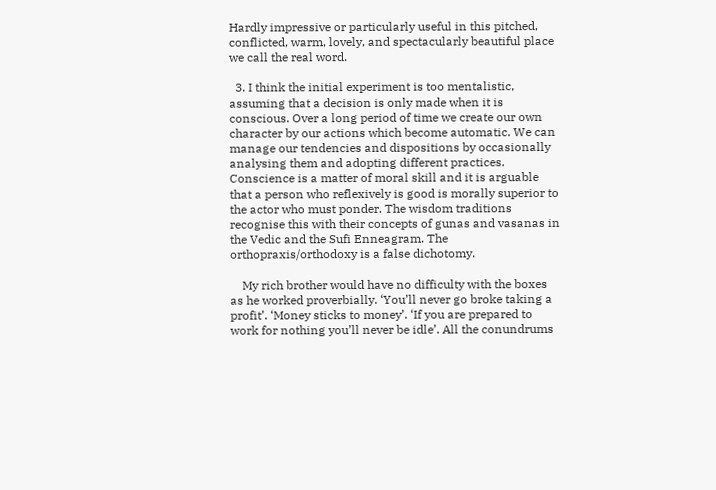Hardly impressive or particularly useful in this pitched, conflicted, warm, lovely, and spectacularly beautiful place we call the real word.

  3. I think the initial experiment is too mentalistic, assuming that a decision is only made when it is conscious. Over a long period of time we create our own character by our actions which become automatic. We can manage our tendencies and dispositions by occasionally analysing them and adopting different practices. Conscience is a matter of moral skill and it is arguable that a person who reflexively is good is morally superior to the actor who must ponder. The wisdom traditions recognise this with their concepts of gunas and vasanas in the Vedic and the Sufi Enneagram. The orthopraxis/orthodoxy is a false dichotomy.

    My rich brother would have no difficulty with the boxes as he worked proverbially. ‘You’ll never go broke taking a profit’. ‘Money sticks to money’. ‘If you are prepared to work for nothing you’ll never be idle’. All the conundrums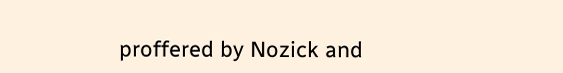proffered by Nozick and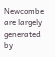Newcombe are largely generated by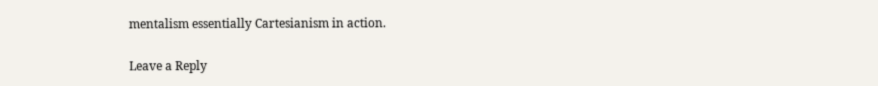mentalism essentially Cartesianism in action.

Leave a Reply